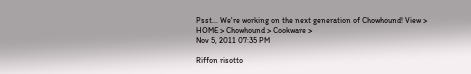Psst... We're working on the next generation of Chowhound! View >
HOME > Chowhound > Cookware >
Nov 5, 2011 07:35 PM

Riffon risotto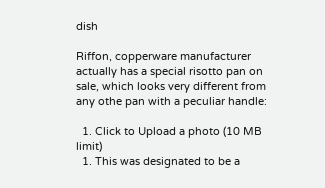dish

Riffon, copperware manufacturer actually has a special risotto pan on sale, which looks very different from any othe pan with a peculiar handle:

  1. Click to Upload a photo (10 MB limit)
  1. This was designated to be a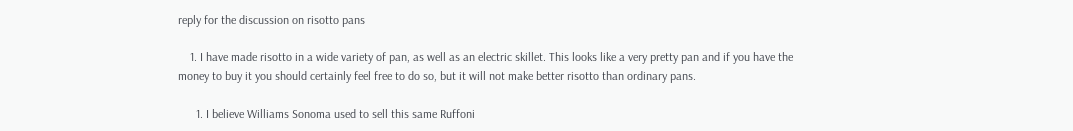reply for the discussion on risotto pans

    1. I have made risotto in a wide variety of pan, as well as an electric skillet. This looks like a very pretty pan and if you have the money to buy it you should certainly feel free to do so, but it will not make better risotto than ordinary pans.

      1. I believe Williams Sonoma used to sell this same Ruffoni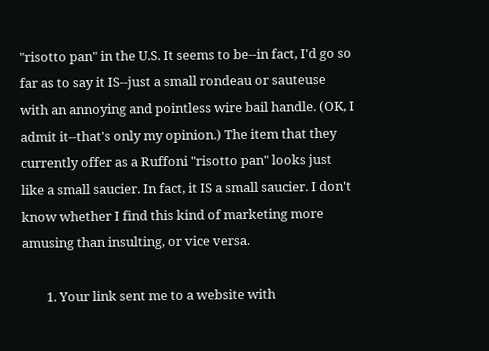"risotto pan" in the U.S. It seems to be--in fact, I'd go so far as to say it IS--just a small rondeau or sauteuse with an annoying and pointless wire bail handle. (OK, I admit it--that's only my opinion.) The item that they currently offer as a Ruffoni "risotto pan" looks just like a small saucier. In fact, it IS a small saucier. I don't know whether I find this kind of marketing more amusing than insulting, or vice versa.

        1. Your link sent me to a website with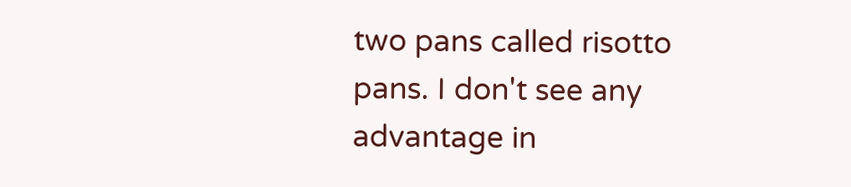two pans called risotto pans. I don't see any advantage in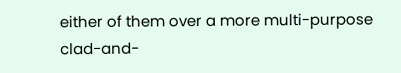either of them over a more multi-purpose clad-and-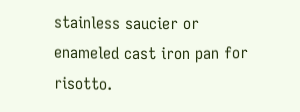stainless saucier or enameled cast iron pan for risotto.